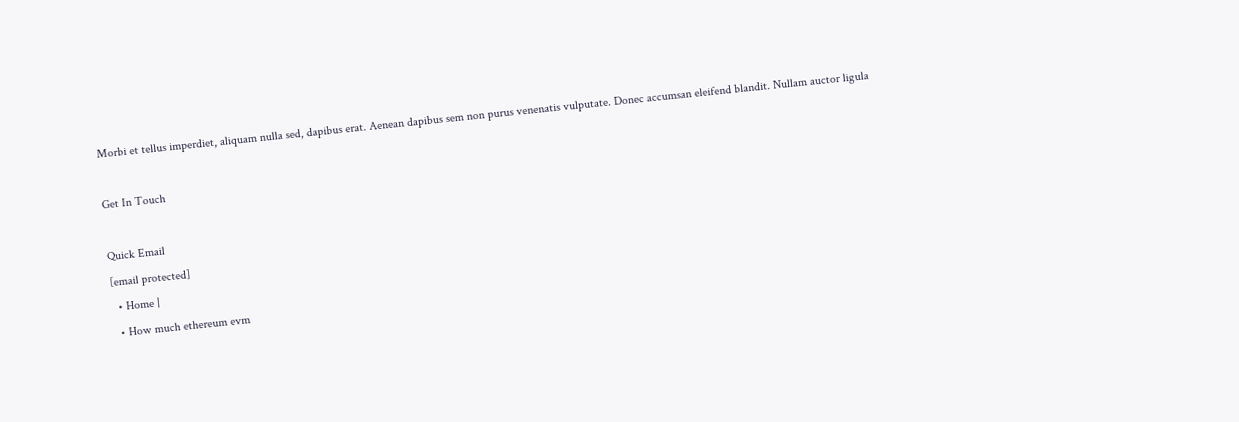Morbi et tellus imperdiet, aliquam nulla sed, dapibus erat. Aenean dapibus sem non purus venenatis vulputate. Donec accumsan eleifend blandit. Nullam auctor ligula

Get In Touch

Quick Email
[email protected]
  • Home |
  • How much ethereum evm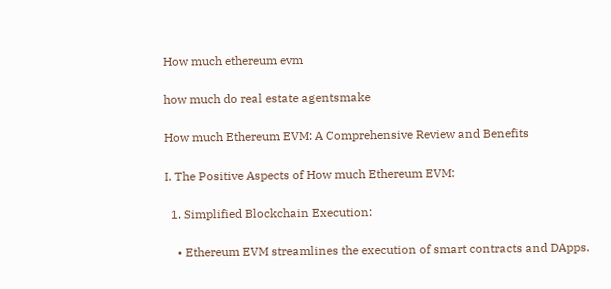How much ethereum evm

how much do real estate agentsmake

How much Ethereum EVM: A Comprehensive Review and Benefits

I. The Positive Aspects of How much Ethereum EVM:

  1. Simplified Blockchain Execution:

    • Ethereum EVM streamlines the execution of smart contracts and DApps.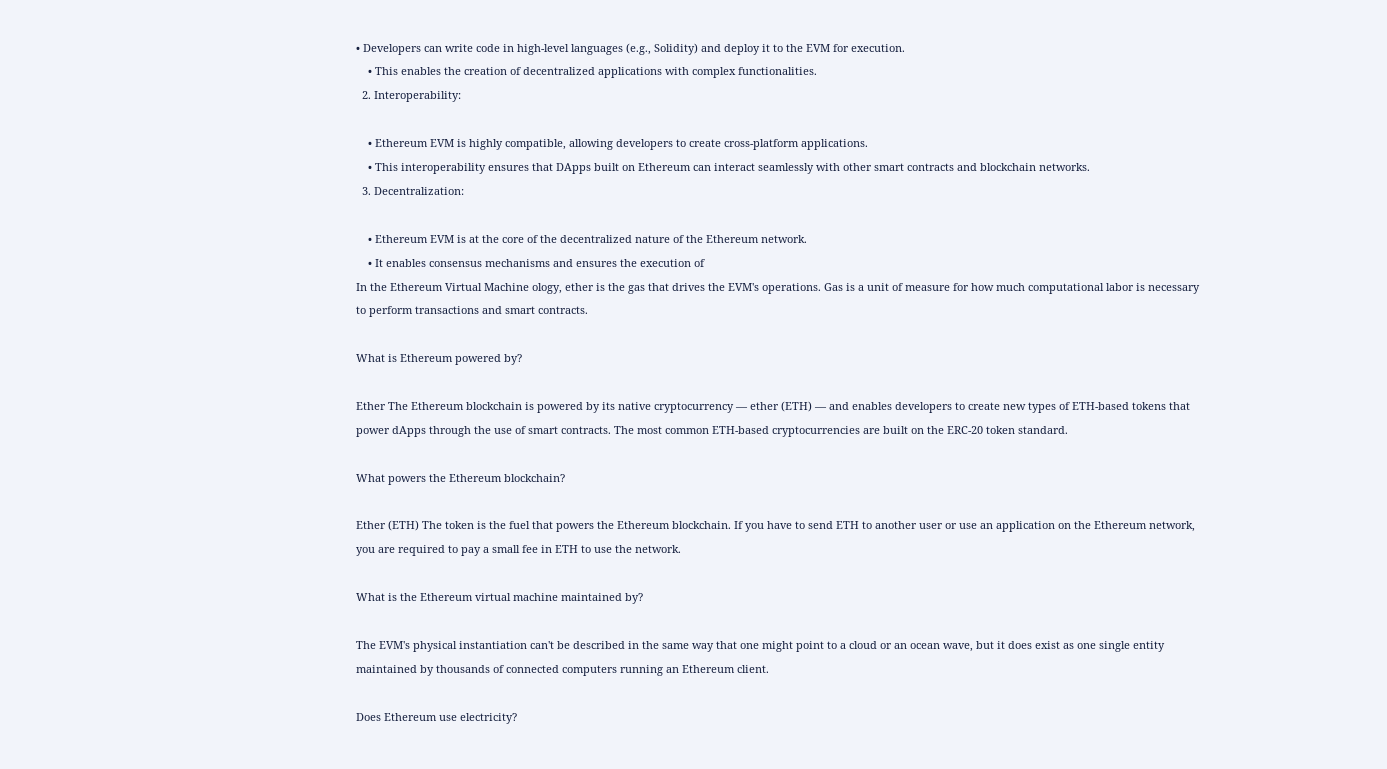• Developers can write code in high-level languages (e.g., Solidity) and deploy it to the EVM for execution.
    • This enables the creation of decentralized applications with complex functionalities.
  2. Interoperability:

    • Ethereum EVM is highly compatible, allowing developers to create cross-platform applications.
    • This interoperability ensures that DApps built on Ethereum can interact seamlessly with other smart contracts and blockchain networks.
  3. Decentralization:

    • Ethereum EVM is at the core of the decentralized nature of the Ethereum network.
    • It enables consensus mechanisms and ensures the execution of
In the Ethereum Virtual Machine ology, ether is the gas that drives the EVM's operations. Gas is a unit of measure for how much computational labor is necessary to perform transactions and smart contracts.

What is Ethereum powered by?

Ether The Ethereum blockchain is powered by its native cryptocurrency — ether (ETH) — and enables developers to create new types of ETH-based tokens that power dApps through the use of smart contracts. The most common ETH-based cryptocurrencies are built on the ERC-20 token standard.

What powers the Ethereum blockchain?

Ether (ETH) The token is the fuel that powers the Ethereum blockchain. If you have to send ETH to another user or use an application on the Ethereum network, you are required to pay a small fee in ETH to use the network.

What is the Ethereum virtual machine maintained by?

The EVM's physical instantiation can't be described in the same way that one might point to a cloud or an ocean wave, but it does exist as one single entity maintained by thousands of connected computers running an Ethereum client.

Does Ethereum use electricity?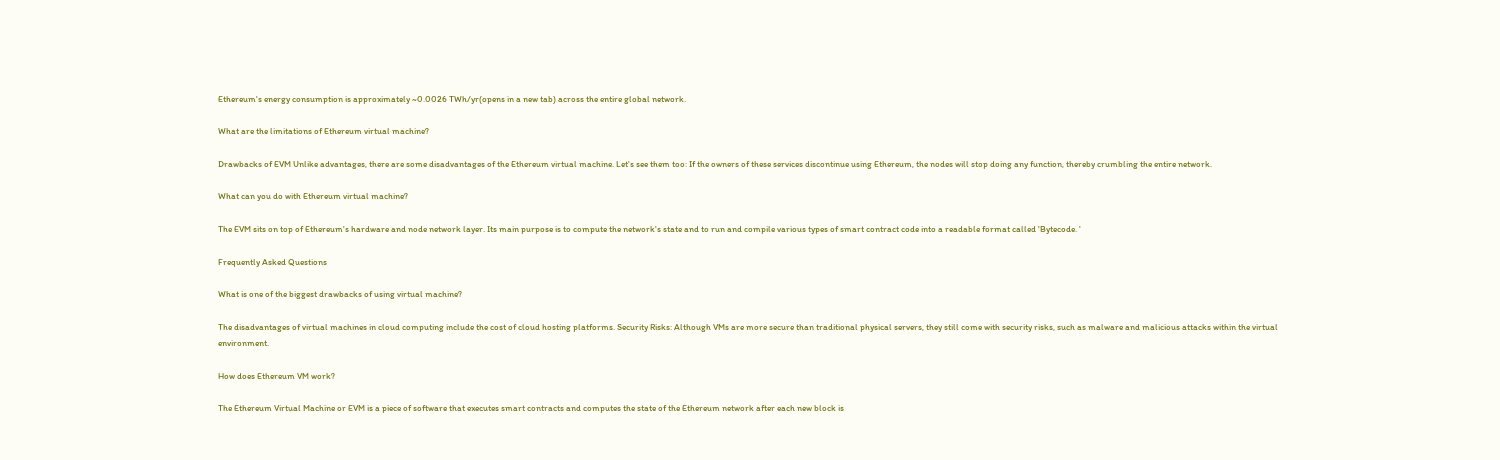Ethereum's energy consumption is approximately ~0.0026 TWh/yr(opens in a new tab) across the entire global network.

What are the limitations of Ethereum virtual machine?

Drawbacks of EVM Unlike advantages, there are some disadvantages of the Ethereum virtual machine. Let's see them too: If the owners of these services discontinue using Ethereum, the nodes will stop doing any function, thereby crumbling the entire network.

What can you do with Ethereum virtual machine?

The EVM sits on top of Ethereum's hardware and node network layer. Its main purpose is to compute the network's state and to run and compile various types of smart contract code into a readable format called 'Bytecode. '

Frequently Asked Questions

What is one of the biggest drawbacks of using virtual machine?

The disadvantages of virtual machines in cloud computing include the cost of cloud hosting platforms. Security Risks: Although VMs are more secure than traditional physical servers, they still come with security risks, such as malware and malicious attacks within the virtual environment.

How does Ethereum VM work?

The Ethereum Virtual Machine or EVM is a piece of software that executes smart contracts and computes the state of the Ethereum network after each new block is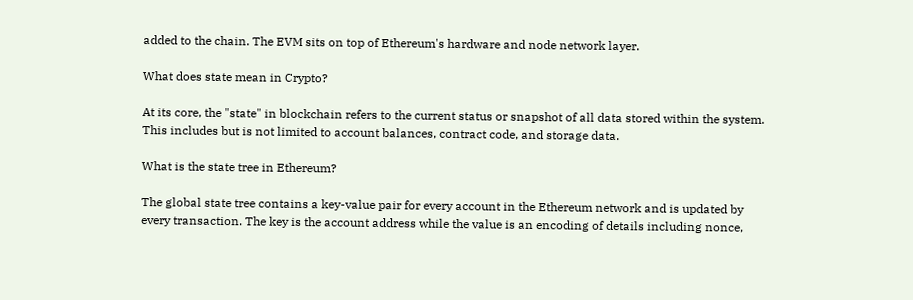added to the chain. The EVM sits on top of Ethereum's hardware and node network layer.

What does state mean in Crypto?

At its core, the "state" in blockchain refers to the current status or snapshot of all data stored within the system. This includes but is not limited to account balances, contract code, and storage data.

What is the state tree in Ethereum?

The global state tree contains a key-value pair for every account in the Ethereum network and is updated by every transaction. The key is the account address while the value is an encoding of details including nonce,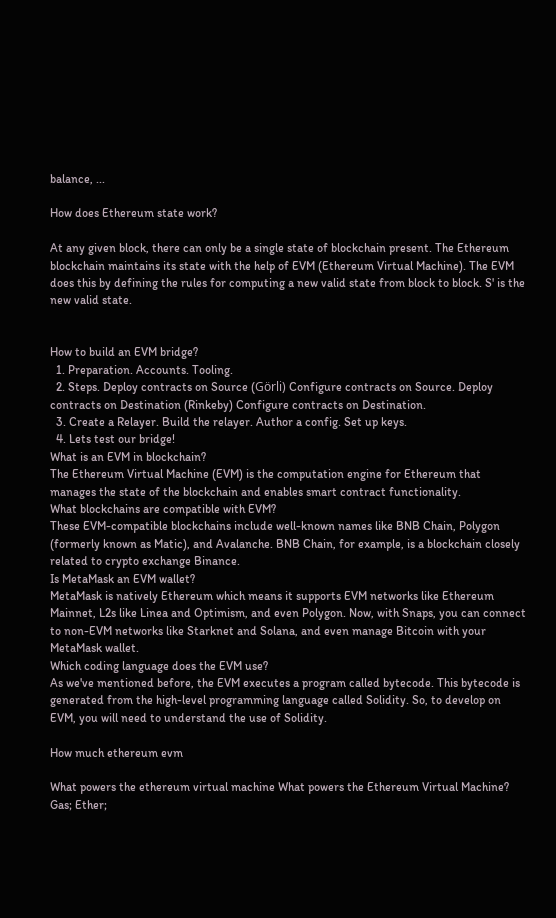balance, ...

How does Ethereum state work?

At any given block, there can only be a single state of blockchain present. The Ethereum blockchain maintains its state with the help of EVM (Ethereum Virtual Machine). The EVM does this by defining the rules for computing a new valid state from block to block. S' is the new valid state.


How to build an EVM bridge?
  1. Preparation. Accounts. Tooling.
  2. Steps. Deploy contracts on Source (Görli) Configure contracts on Source. Deploy contracts on Destination (Rinkeby) Configure contracts on Destination.
  3. Create a Relayer. Build the relayer. Author a config. Set up keys.
  4. Lets test our bridge!
What is an EVM in blockchain?
The Ethereum Virtual Machine (EVM) is the computation engine for Ethereum that manages the state of the blockchain and enables smart contract functionality.
What blockchains are compatible with EVM?
These EVM-compatible blockchains include well-known names like BNB Chain, Polygon (formerly known as Matic), and Avalanche. BNB Chain, for example, is a blockchain closely related to crypto exchange Binance.
Is MetaMask an EVM wallet?
MetaMask is natively Ethereum which means it supports EVM networks like Ethereum Mainnet, L2s like Linea and Optimism, and even Polygon. Now, with Snaps, you can connect to non-EVM networks like Starknet and Solana, and even manage Bitcoin with your MetaMask wallet.
Which coding language does the EVM use?
As we've mentioned before, the EVM executes a program called bytecode. This bytecode is generated from the high-level programming language called Solidity. So, to develop on EVM, you will need to understand the use of Solidity.

How much ethereum evm

What powers the ethereum virtual machine What powers the Ethereum Virtual Machine? Gas; Ether;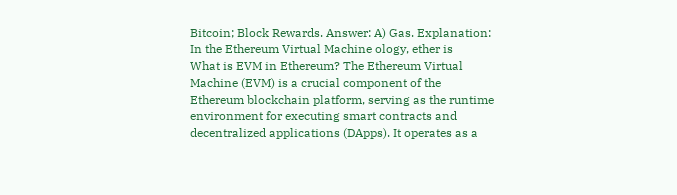Bitcoin; Block Rewards. Answer: A) Gas. Explanation: In the Ethereum Virtual Machine ology, ether is
What is EVM in Ethereum? The Ethereum Virtual Machine (EVM) is a crucial component of the Ethereum blockchain platform, serving as the runtime environment for executing smart contracts and decentralized applications (DApps). It operates as a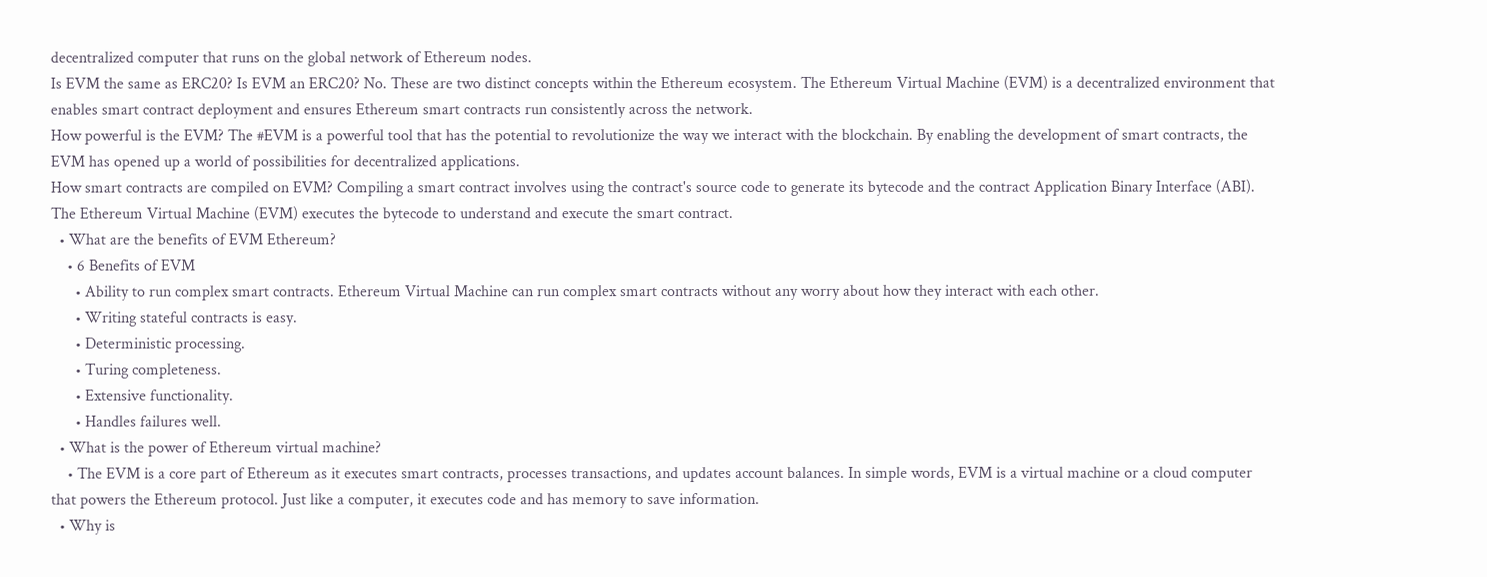decentralized computer that runs on the global network of Ethereum nodes.
Is EVM the same as ERC20? Is EVM an ERC20? No. These are two distinct concepts within the Ethereum ecosystem. The Ethereum Virtual Machine (EVM) is a decentralized environment that enables smart contract deployment and ensures Ethereum smart contracts run consistently across the network.
How powerful is the EVM? The #EVM is a powerful tool that has the potential to revolutionize the way we interact with the blockchain. By enabling the development of smart contracts, the EVM has opened up a world of possibilities for decentralized applications.
How smart contracts are compiled on EVM? Compiling a smart contract involves using the contract's source code to generate its bytecode and the contract Application Binary Interface (ABI). The Ethereum Virtual Machine (EVM) executes the bytecode to understand and execute the smart contract.
  • What are the benefits of EVM Ethereum?
    • 6 Benefits of EVM
      • Ability to run complex smart contracts. Ethereum Virtual Machine can run complex smart contracts without any worry about how they interact with each other.
      • Writing stateful contracts is easy.
      • Deterministic processing.
      • Turing completeness.
      • Extensive functionality.
      • Handles failures well.
  • What is the power of Ethereum virtual machine?
    • The EVM is a core part of Ethereum as it executes smart contracts, processes transactions, and updates account balances. In simple words, EVM is a virtual machine or a cloud computer that powers the Ethereum protocol. Just like a computer, it executes code and has memory to save information.
  • Why is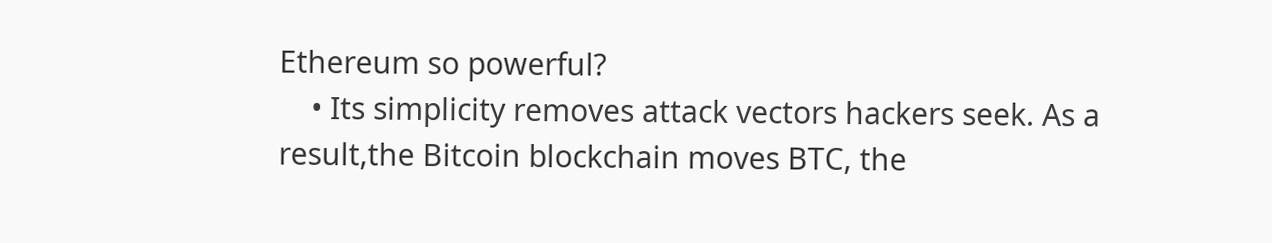Ethereum so powerful?
    • Its simplicity removes attack vectors hackers seek. As a result,the Bitcoin blockchain moves BTC, the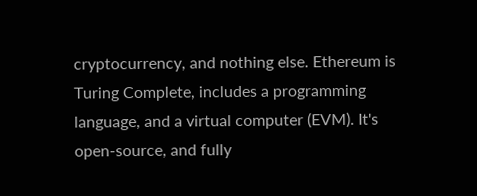cryptocurrency, and nothing else. Ethereum is Turing Complete, includes a programming language, and a virtual computer (EVM). It's open-source, and fully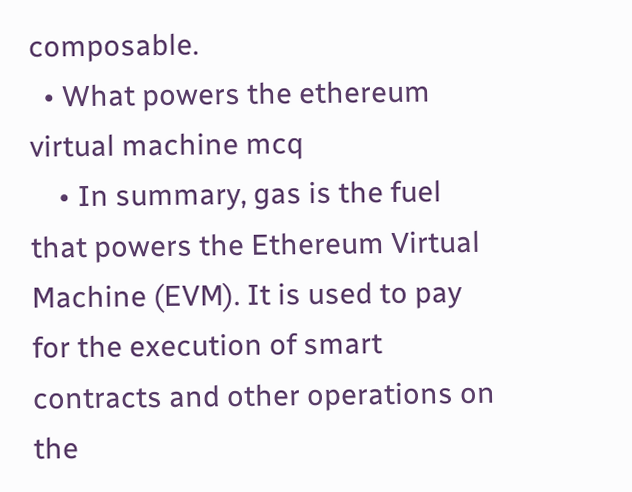composable.
  • What powers the ethereum virtual machine mcq
    • In summary, gas is the fuel that powers the Ethereum Virtual Machine (EVM). It is used to pay for the execution of smart contracts and other operations on the